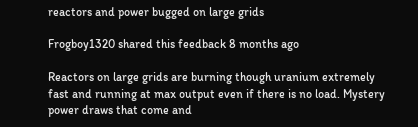reactors and power bugged on large grids

Frogboy1320 shared this feedback 8 months ago

Reactors on large grids are burning though uranium extremely fast and running at max output even if there is no load. Mystery power draws that come and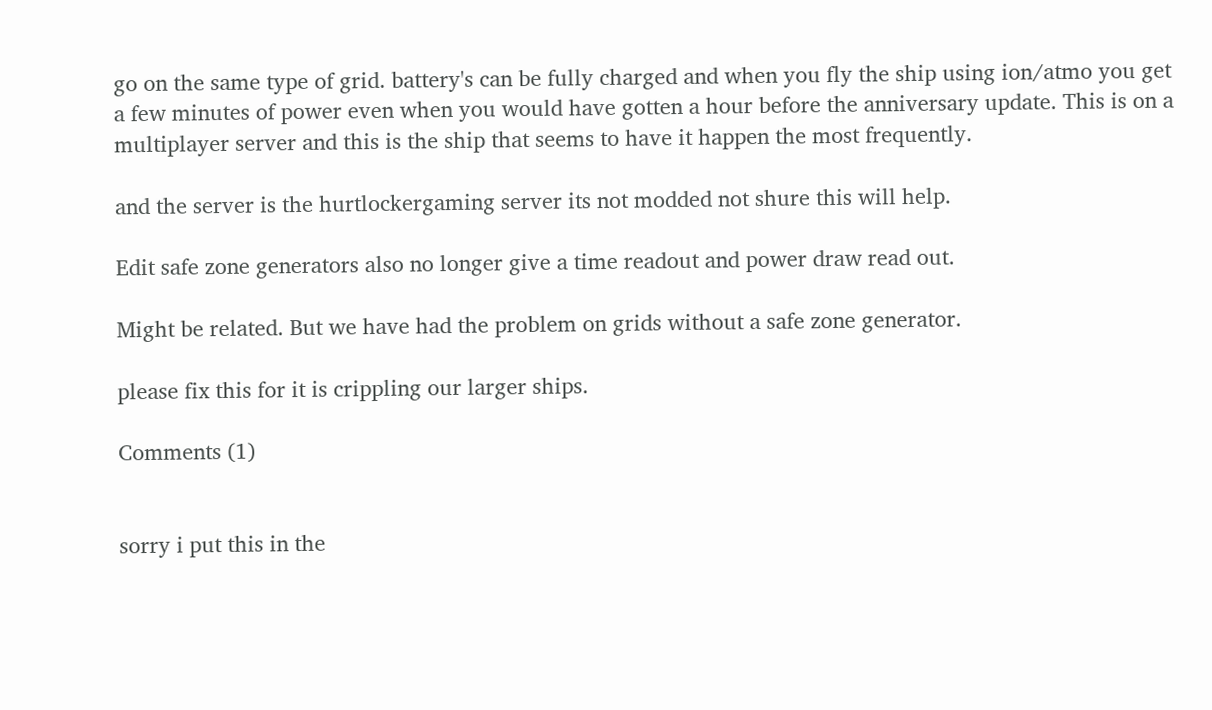go on the same type of grid. battery's can be fully charged and when you fly the ship using ion/atmo you get a few minutes of power even when you would have gotten a hour before the anniversary update. This is on a multiplayer server and this is the ship that seems to have it happen the most frequently.

and the server is the hurtlockergaming server its not modded not shure this will help.

Edit safe zone generators also no longer give a time readout and power draw read out.

Might be related. But we have had the problem on grids without a safe zone generator.

please fix this for it is crippling our larger ships.

Comments (1)


sorry i put this in the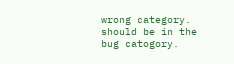wrong category. should be in the bug catogory.